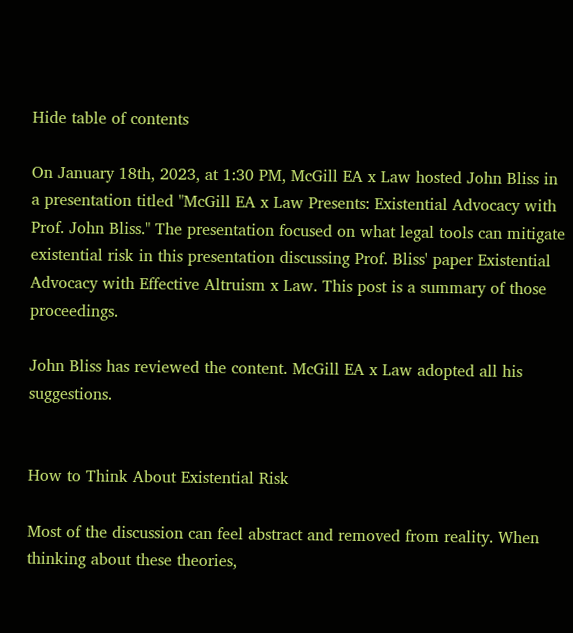Hide table of contents

On January 18th, 2023, at 1:30 PM, McGill EA x Law hosted John Bliss in a presentation titled "McGill EA x Law Presents: Existential Advocacy with Prof. John Bliss." The presentation focused on what legal tools can mitigate existential risk in this presentation discussing Prof. Bliss' paper Existential Advocacy with Effective Altruism x Law. This post is a summary of those proceedings.

John Bliss has reviewed the content. McGill EA x Law adopted all his suggestions.


How to Think About Existential Risk

Most of the discussion can feel abstract and removed from reality. When thinking about these theories,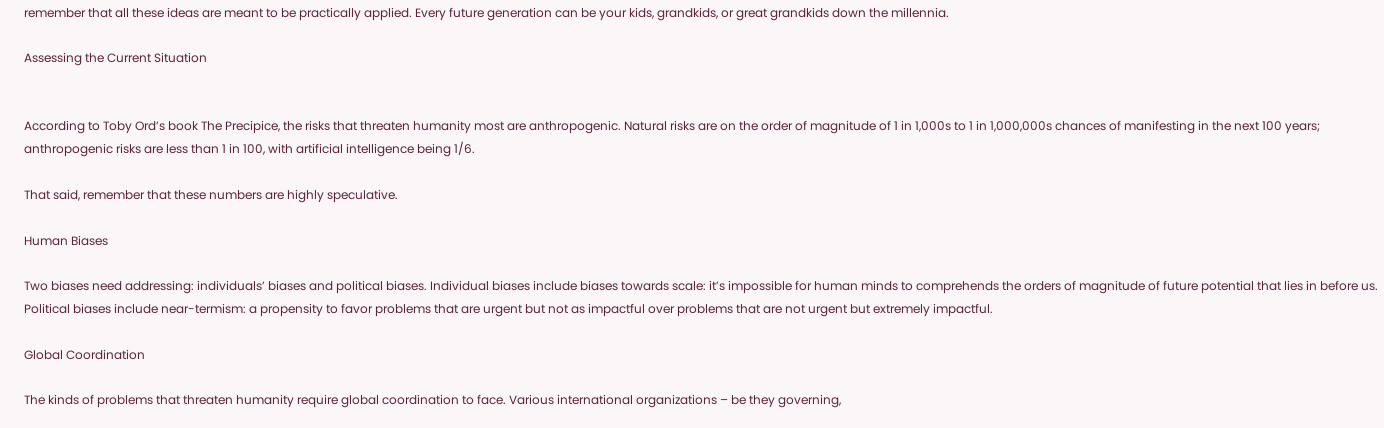remember that all these ideas are meant to be practically applied. Every future generation can be your kids, grandkids, or great grandkids down the millennia.

Assessing the Current Situation


According to Toby Ord’s book The Precipice, the risks that threaten humanity most are anthropogenic. Natural risks are on the order of magnitude of 1 in 1,000s to 1 in 1,000,000s chances of manifesting in the next 100 years; anthropogenic risks are less than 1 in 100, with artificial intelligence being 1/6.

That said, remember that these numbers are highly speculative.

Human Biases

Two biases need addressing: individuals’ biases and political biases. Individual biases include biases towards scale: it’s impossible for human minds to comprehends the orders of magnitude of future potential that lies in before us. Political biases include near-termism: a propensity to favor problems that are urgent but not as impactful over problems that are not urgent but extremely impactful.

Global Coordination

The kinds of problems that threaten humanity require global coordination to face. Various international organizations – be they governing,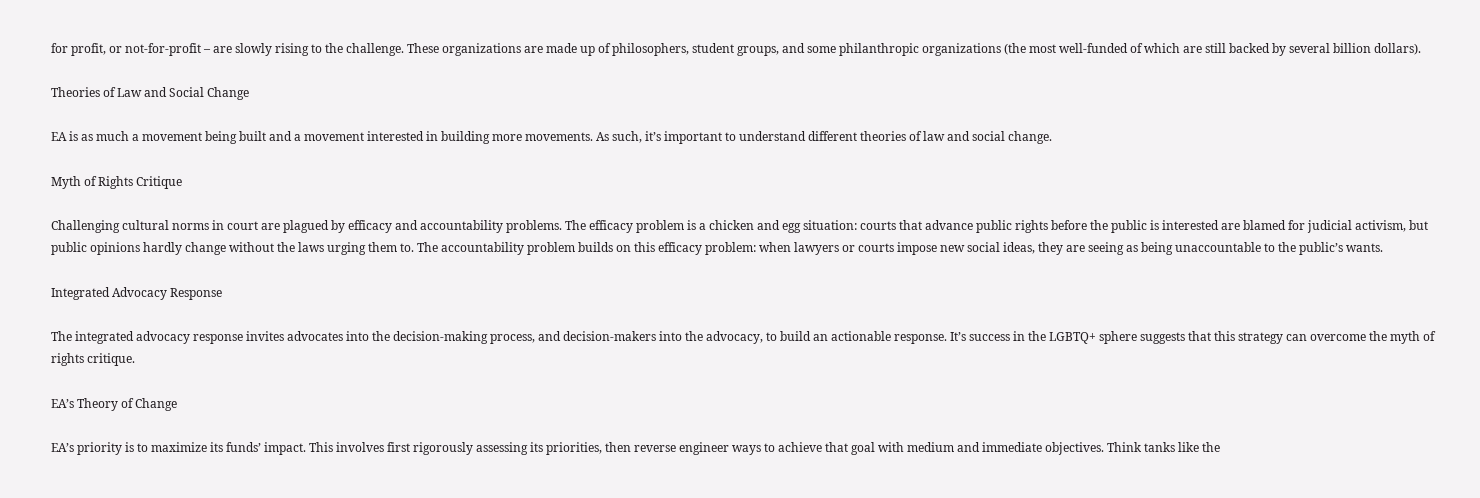for profit, or not-for-profit – are slowly rising to the challenge. These organizations are made up of philosophers, student groups, and some philanthropic organizations (the most well-funded of which are still backed by several billion dollars).

Theories of Law and Social Change

EA is as much a movement being built and a movement interested in building more movements. As such, it’s important to understand different theories of law and social change.

Myth of Rights Critique

Challenging cultural norms in court are plagued by efficacy and accountability problems. The efficacy problem is a chicken and egg situation: courts that advance public rights before the public is interested are blamed for judicial activism, but public opinions hardly change without the laws urging them to. The accountability problem builds on this efficacy problem: when lawyers or courts impose new social ideas, they are seeing as being unaccountable to the public’s wants.

Integrated Advocacy Response

The integrated advocacy response invites advocates into the decision-making process, and decision-makers into the advocacy, to build an actionable response. It’s success in the LGBTQ+ sphere suggests that this strategy can overcome the myth of rights critique.

EA’s Theory of Change

EA’s priority is to maximize its funds’ impact. This involves first rigorously assessing its priorities, then reverse engineer ways to achieve that goal with medium and immediate objectives. Think tanks like the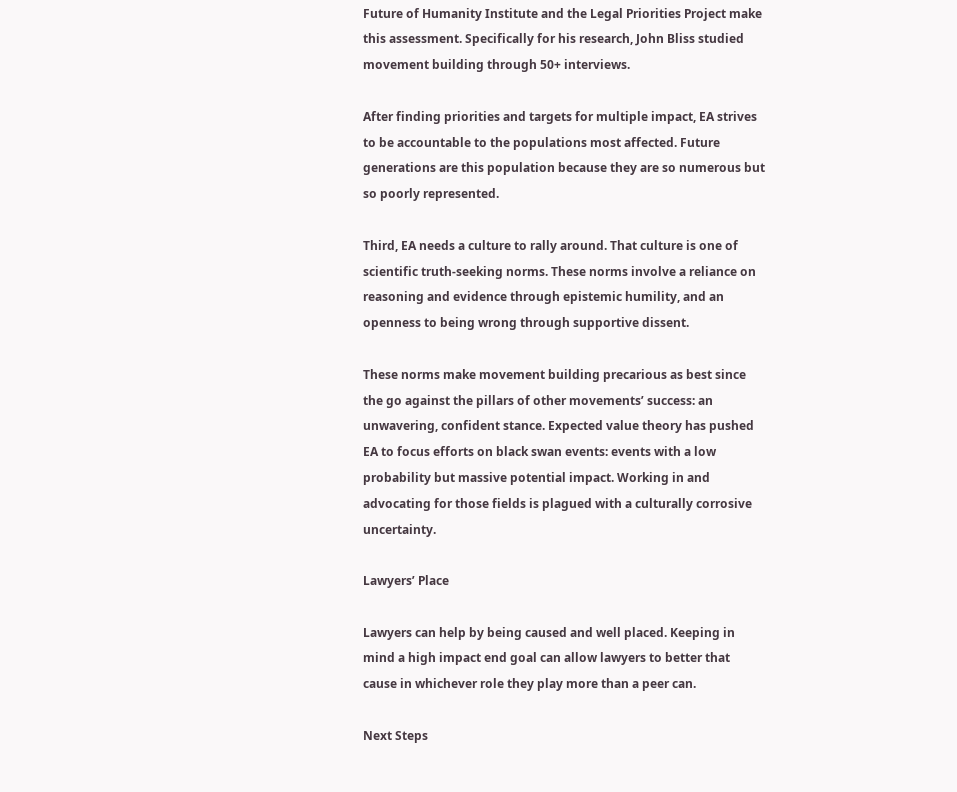Future of Humanity Institute and the Legal Priorities Project make this assessment. Specifically for his research, John Bliss studied movement building through 50+ interviews.

After finding priorities and targets for multiple impact, EA strives to be accountable to the populations most affected. Future generations are this population because they are so numerous but so poorly represented.

Third, EA needs a culture to rally around. That culture is one of scientific truth-seeking norms. These norms involve a reliance on reasoning and evidence through epistemic humility, and an openness to being wrong through supportive dissent.

These norms make movement building precarious as best since the go against the pillars of other movements’ success: an unwavering, confident stance. Expected value theory has pushed EA to focus efforts on black swan events: events with a low probability but massive potential impact. Working in and advocating for those fields is plagued with a culturally corrosive uncertainty.

Lawyers’ Place

Lawyers can help by being caused and well placed. Keeping in mind a high impact end goal can allow lawyers to better that cause in whichever role they play more than a peer can.

Next Steps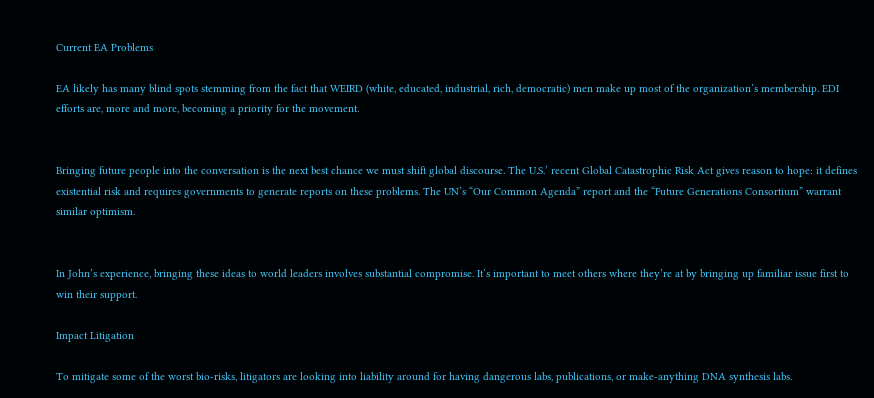Current EA Problems

EA likely has many blind spots stemming from the fact that WEIRD (white, educated, industrial, rich, democratic) men make up most of the organization’s membership. EDI efforts are, more and more, becoming a priority for the movement.


Bringing future people into the conversation is the next best chance we must shift global discourse. The U.S.’ recent Global Catastrophic Risk Act gives reason to hope: it defines existential risk and requires governments to generate reports on these problems. The UN’s “Our Common Agenda” report and the “Future Generations Consortium” warrant similar optimism.


In John’s experience, bringing these ideas to world leaders involves substantial compromise. It’s important to meet others where they’re at by bringing up familiar issue first to win their support.

Impact Litigation

To mitigate some of the worst bio-risks, litigators are looking into liability around for having dangerous labs, publications, or make-anything DNA synthesis labs.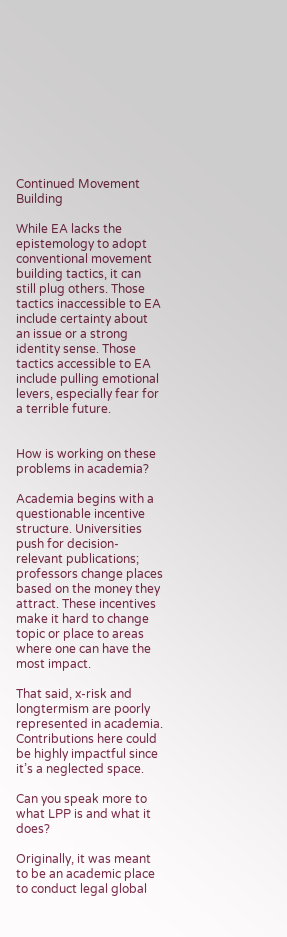Continued Movement Building

While EA lacks the epistemology to adopt conventional movement building tactics, it can still plug others. Those tactics inaccessible to EA include certainty about an issue or a strong identity sense. Those tactics accessible to EA include pulling emotional levers, especially fear for a terrible future.


How is working on these problems in academia?

Academia begins with a questionable incentive structure. Universities push for decision-relevant publications; professors change places based on the money they attract. These incentives make it hard to change topic or place to areas where one can have the most impact.

That said, x-risk and longtermism are poorly represented in academia. Contributions here could be highly impactful since it’s a neglected space.

Can you speak more to what LPP is and what it does?

Originally, it was meant to be an academic place to conduct legal global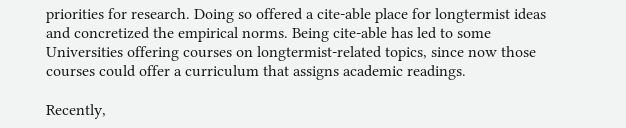priorities for research. Doing so offered a cite-able place for longtermist ideas and concretized the empirical norms. Being cite-able has led to some Universities offering courses on longtermist-related topics, since now those courses could offer a curriculum that assigns academic readings.

Recently,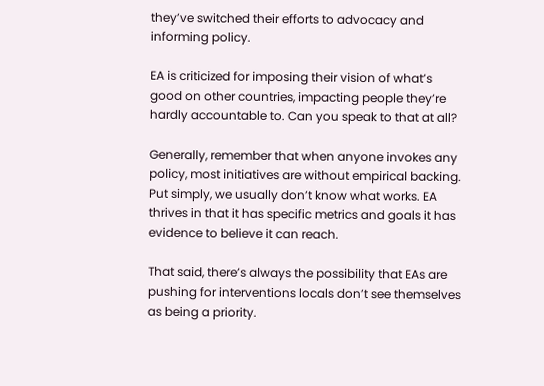they’ve switched their efforts to advocacy and informing policy.

EA is criticized for imposing their vision of what’s good on other countries, impacting people they’re hardly accountable to. Can you speak to that at all?

Generally, remember that when anyone invokes any policy, most initiatives are without empirical backing. Put simply, we usually don’t know what works. EA thrives in that it has specific metrics and goals it has evidence to believe it can reach.

That said, there’s always the possibility that EAs are pushing for interventions locals don’t see themselves as being a priority.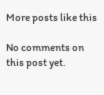More posts like this

No comments on this post yet.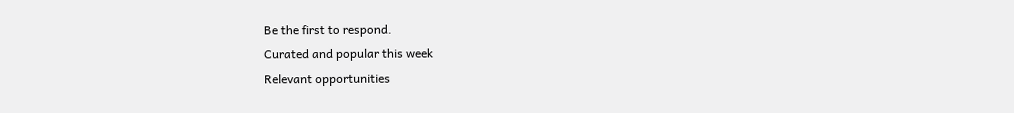Be the first to respond.
Curated and popular this week
Relevant opportunities